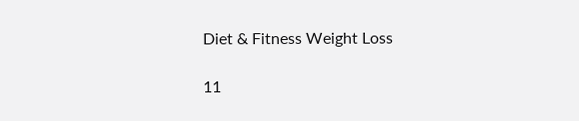Diet & Fitness Weight Loss

11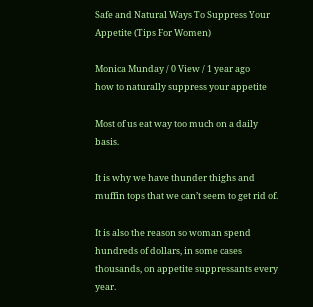Safe and Natural Ways To Suppress Your Appetite (Tips For Women)

Monica Munday / 0 View / 1 year ago
how to naturally suppress your appetite

Most of us eat way too much on a daily basis.

It is why we have thunder thighs and muffin tops that we can’t seem to get rid of.

It is also the reason so woman spend hundreds of dollars, in some cases thousands, on appetite suppressants every year.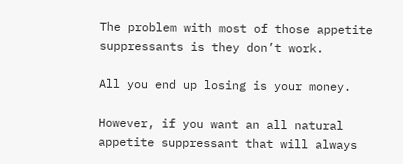The problem with most of those appetite suppressants is they don’t work.

All you end up losing is your money.

However, if you want an all natural appetite suppressant that will always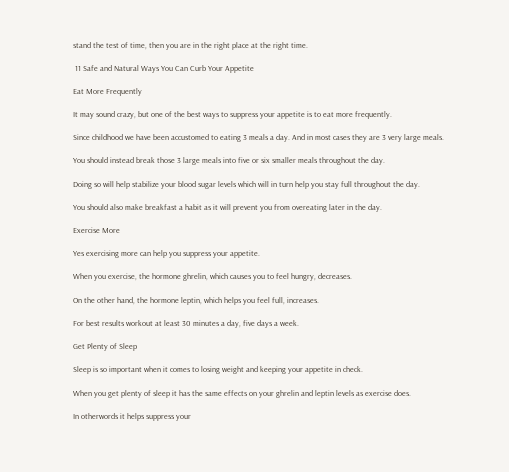stand the test of time, then you are in the right place at the right time.

 11 Safe and Natural Ways You Can Curb Your Appetite

Eat More Frequently

It may sound crazy, but one of the best ways to suppress your appetite is to eat more frequently.

Since childhood we have been accustomed to eating 3 meals a day. And in most cases they are 3 very large meals.

You should instead break those 3 large meals into five or six smaller meals throughout the day.

Doing so will help stabilize your blood sugar levels which will in turn help you stay full throughout the day.

You should also make breakfast a habit as it will prevent you from overeating later in the day.

Exercise More

Yes exercising more can help you suppress your appetite.

When you exercise, the hormone ghrelin, which causes you to feel hungry, decreases.

On the other hand, the hormone leptin, which helps you feel full, increases.

For best results workout at least 30 minutes a day, five days a week.

Get Plenty of Sleep

Sleep is so important when it comes to losing weight and keeping your appetite in check.

When you get plenty of sleep it has the same effects on your ghrelin and leptin levels as exercise does.

In otherwords it helps suppress your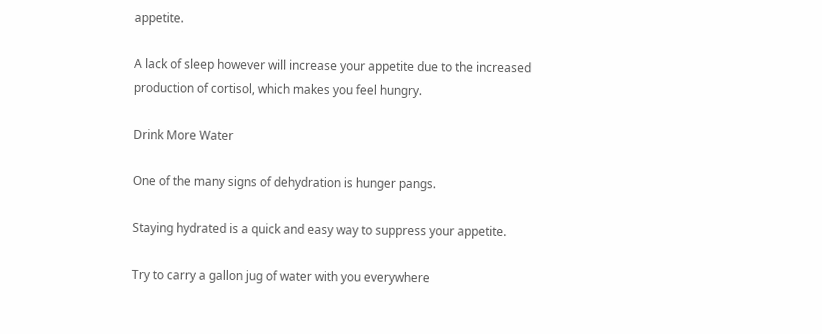appetite.

A lack of sleep however will increase your appetite due to the increased production of cortisol, which makes you feel hungry.

Drink More Water

One of the many signs of dehydration is hunger pangs.

Staying hydrated is a quick and easy way to suppress your appetite.

Try to carry a gallon jug of water with you everywhere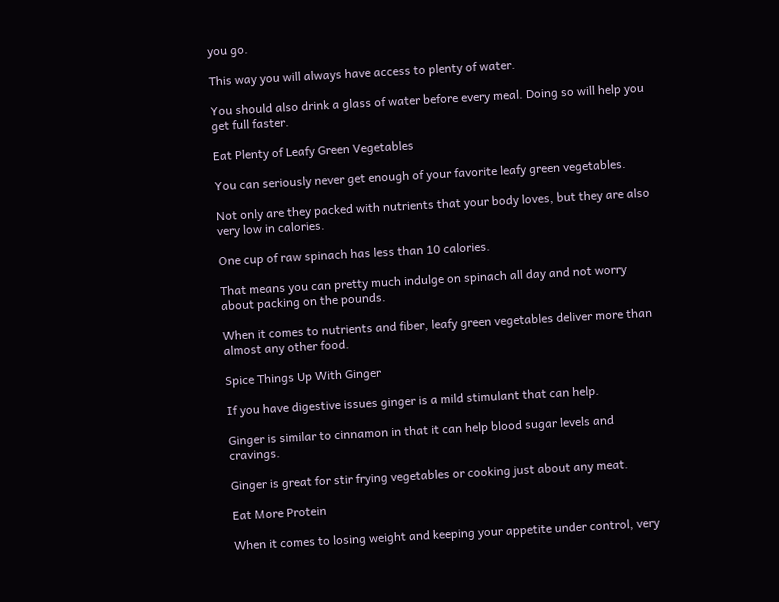you go.

This way you will always have access to plenty of water.

You should also drink a glass of water before every meal. Doing so will help you get full faster.

Eat Plenty of Leafy Green Vegetables

You can seriously never get enough of your favorite leafy green vegetables.

Not only are they packed with nutrients that your body loves, but they are also very low in calories.

One cup of raw spinach has less than 10 calories.

That means you can pretty much indulge on spinach all day and not worry about packing on the pounds.

When it comes to nutrients and fiber, leafy green vegetables deliver more than almost any other food.

Spice Things Up With Ginger

If you have digestive issues ginger is a mild stimulant that can help.

Ginger is similar to cinnamon in that it can help blood sugar levels and cravings.

Ginger is great for stir frying vegetables or cooking just about any meat.

Eat More Protein

When it comes to losing weight and keeping your appetite under control, very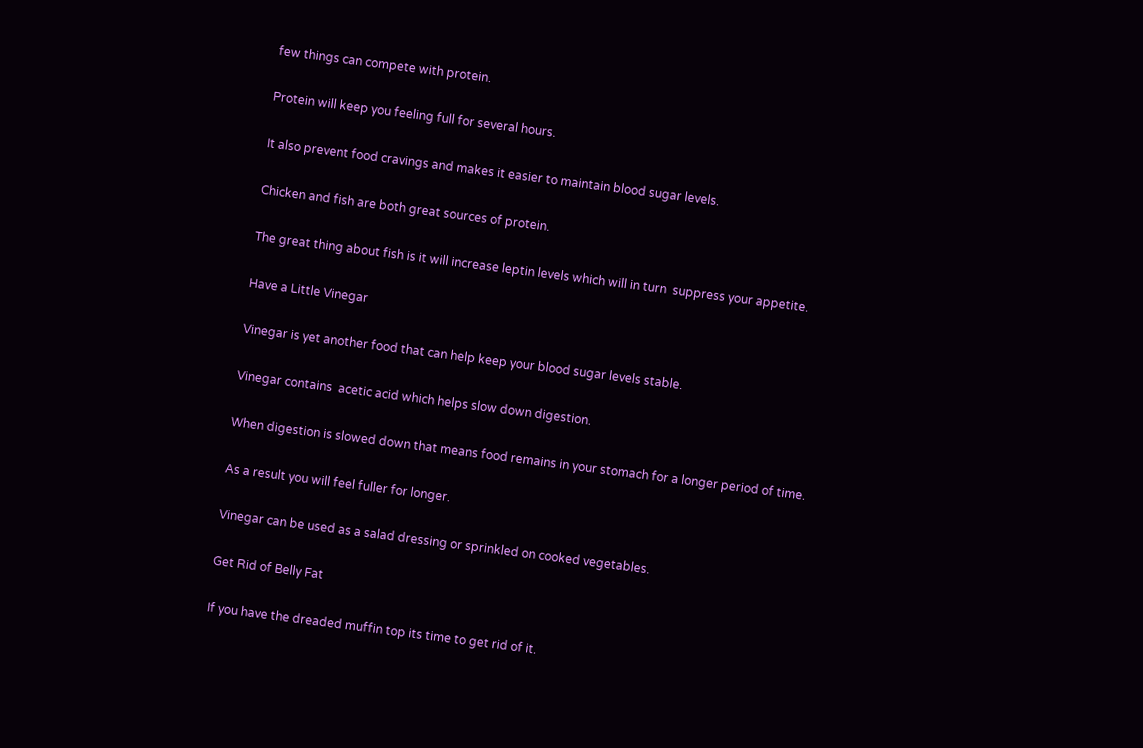few things can compete with protein.

Protein will keep you feeling full for several hours.

It also prevent food cravings and makes it easier to maintain blood sugar levels.

Chicken and fish are both great sources of protein.

The great thing about fish is it will increase leptin levels which will in turn  suppress your appetite.

Have a Little Vinegar

Vinegar is yet another food that can help keep your blood sugar levels stable.

Vinegar contains  acetic acid which helps slow down digestion.

When digestion is slowed down that means food remains in your stomach for a longer period of time.

As a result you will feel fuller for longer.

Vinegar can be used as a salad dressing or sprinkled on cooked vegetables.

Get Rid of Belly Fat

If you have the dreaded muffin top its time to get rid of it.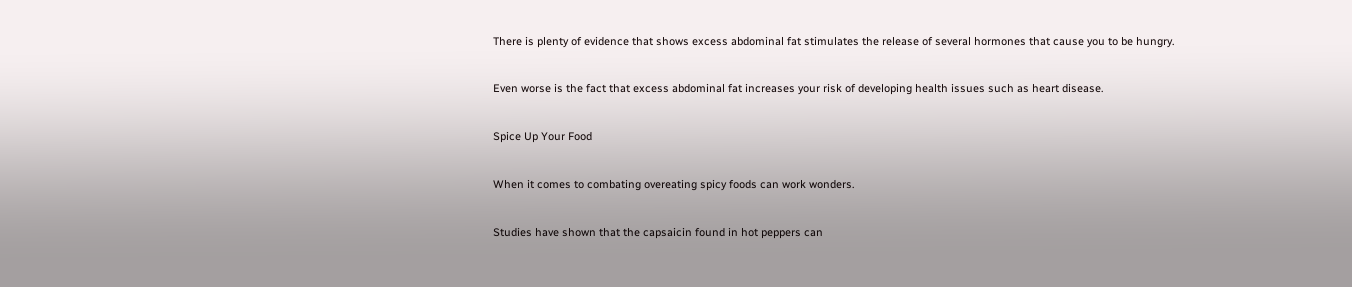There is plenty of evidence that shows excess abdominal fat stimulates the release of several hormones that cause you to be hungry.

Even worse is the fact that excess abdominal fat increases your risk of developing health issues such as heart disease.

Spice Up Your Food

When it comes to combating overeating spicy foods can work wonders.

Studies have shown that the capsaicin found in hot peppers can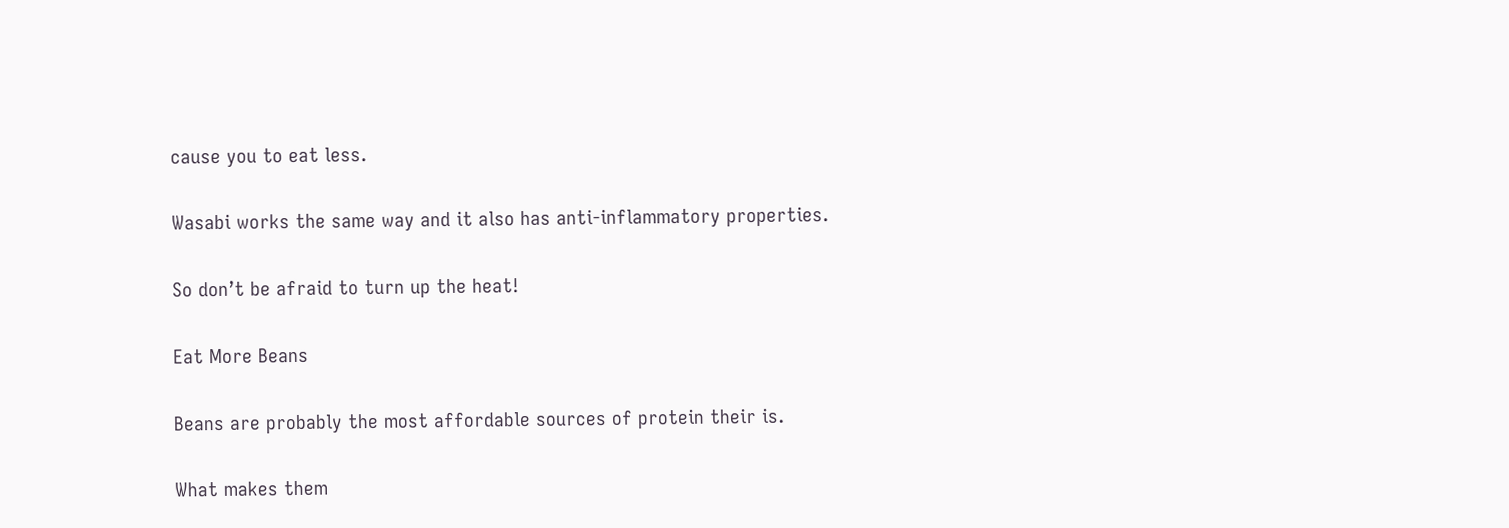cause you to eat less.

Wasabi works the same way and it also has anti-inflammatory properties.

So don’t be afraid to turn up the heat!

Eat More Beans

Beans are probably the most affordable sources of protein their is.

What makes them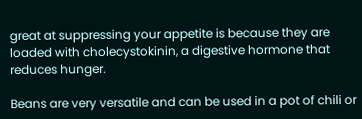great at suppressing your appetite is because they are loaded with cholecystokinin, a digestive hormone that reduces hunger.

Beans are very versatile and can be used in a pot of chili or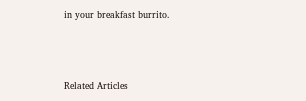in your breakfast burrito.





Related Articles